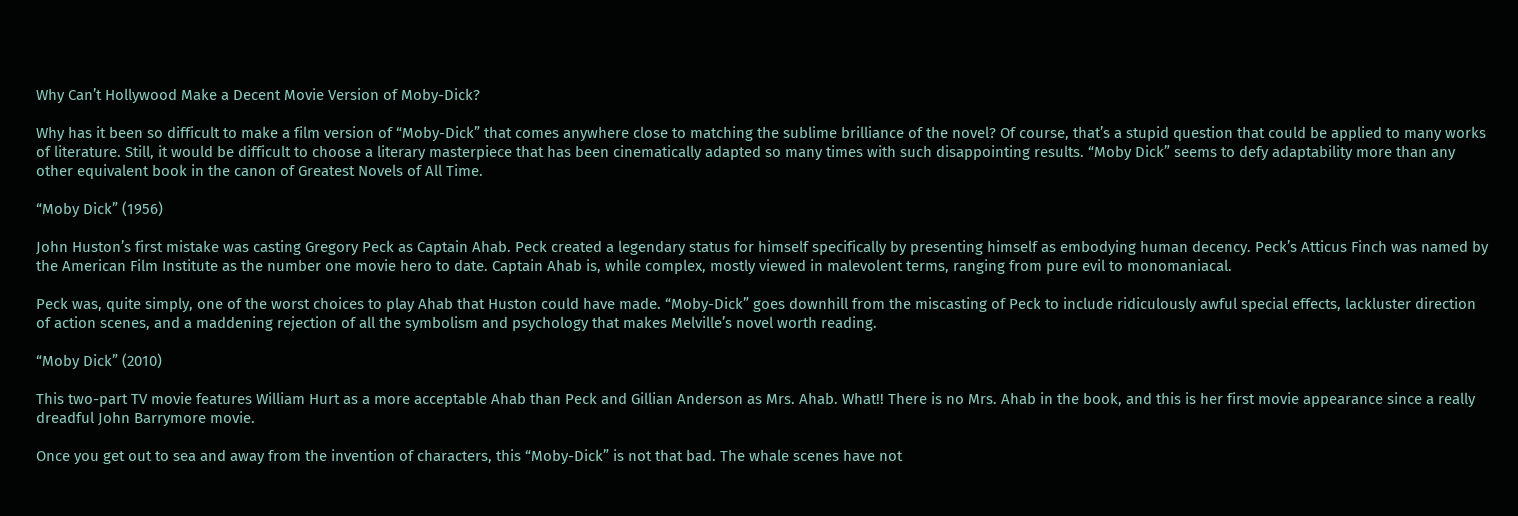Why Can’t Hollywood Make a Decent Movie Version of Moby-Dick?

Why has it been so difficult to make a film version of “Moby-Dick” that comes anywhere close to matching the sublime brilliance of the novel? Of course, that’s a stupid question that could be applied to many works of literature. Still, it would be difficult to choose a literary masterpiece that has been cinematically adapted so many times with such disappointing results. “Moby Dick” seems to defy adaptability more than any other equivalent book in the canon of Greatest Novels of All Time.

“Moby Dick” (1956)

John Huston’s first mistake was casting Gregory Peck as Captain Ahab. Peck created a legendary status for himself specifically by presenting himself as embodying human decency. Peck’s Atticus Finch was named by the American Film Institute as the number one movie hero to date. Captain Ahab is, while complex, mostly viewed in malevolent terms, ranging from pure evil to monomaniacal.

Peck was, quite simply, one of the worst choices to play Ahab that Huston could have made. “Moby-Dick” goes downhill from the miscasting of Peck to include ridiculously awful special effects, lackluster direction of action scenes, and a maddening rejection of all the symbolism and psychology that makes Melville’s novel worth reading.

“Moby Dick” (2010)

This two-part TV movie features William Hurt as a more acceptable Ahab than Peck and Gillian Anderson as Mrs. Ahab. What!! There is no Mrs. Ahab in the book, and this is her first movie appearance since a really dreadful John Barrymore movie.

Once you get out to sea and away from the invention of characters, this “Moby-Dick” is not that bad. The whale scenes have not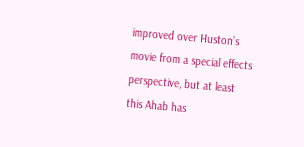improved over Huston’s movie from a special effects perspective, but at least this Ahab has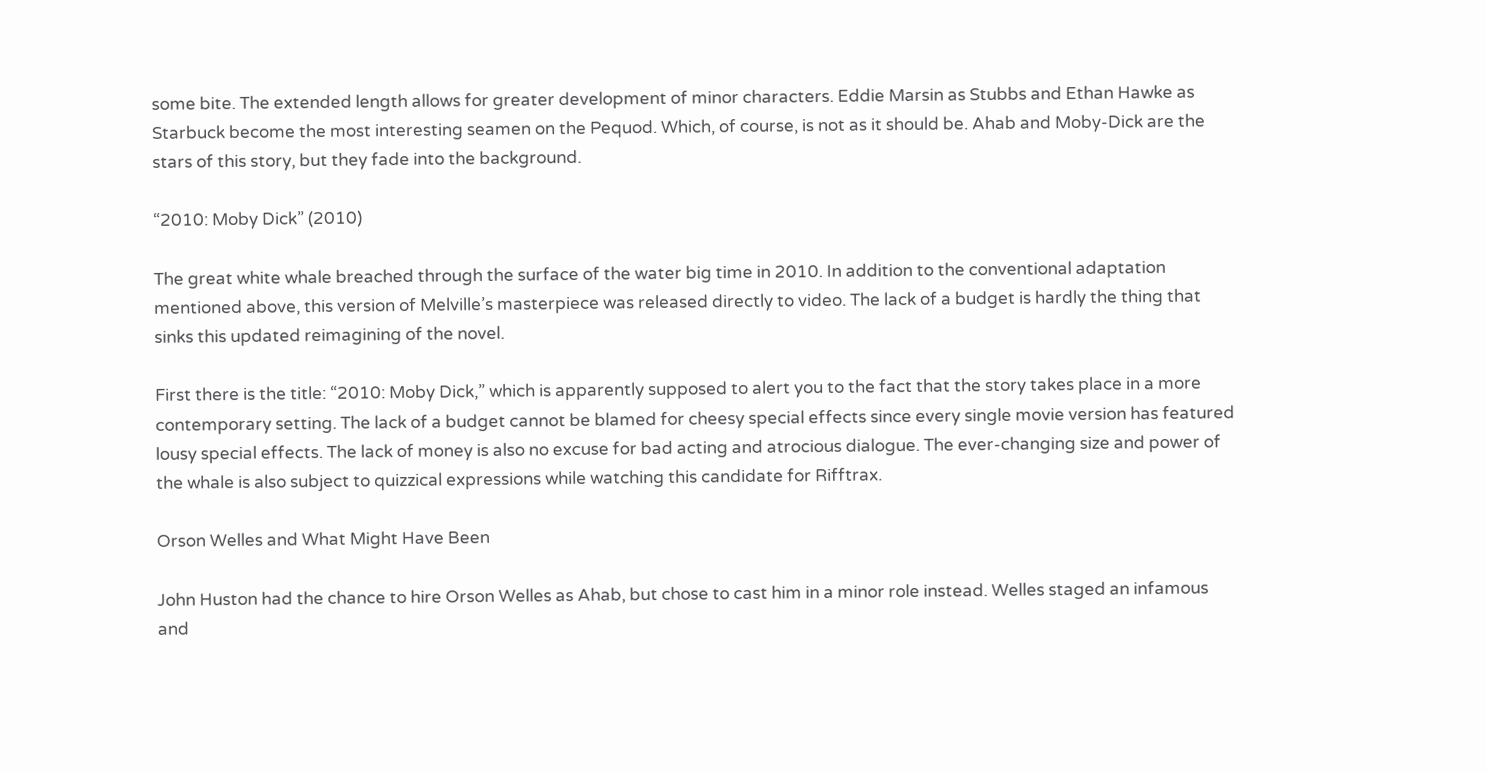some bite. The extended length allows for greater development of minor characters. Eddie Marsin as Stubbs and Ethan Hawke as Starbuck become the most interesting seamen on the Pequod. Which, of course, is not as it should be. Ahab and Moby-Dick are the stars of this story, but they fade into the background.

“2010: Moby Dick” (2010)

The great white whale breached through the surface of the water big time in 2010. In addition to the conventional adaptation mentioned above, this version of Melville’s masterpiece was released directly to video. The lack of a budget is hardly the thing that sinks this updated reimagining of the novel.

First there is the title: “2010: Moby Dick,” which is apparently supposed to alert you to the fact that the story takes place in a more contemporary setting. The lack of a budget cannot be blamed for cheesy special effects since every single movie version has featured lousy special effects. The lack of money is also no excuse for bad acting and atrocious dialogue. The ever-changing size and power of the whale is also subject to quizzical expressions while watching this candidate for Rifftrax.

Orson Welles and What Might Have Been

John Huston had the chance to hire Orson Welles as Ahab, but chose to cast him in a minor role instead. Welles staged an infamous and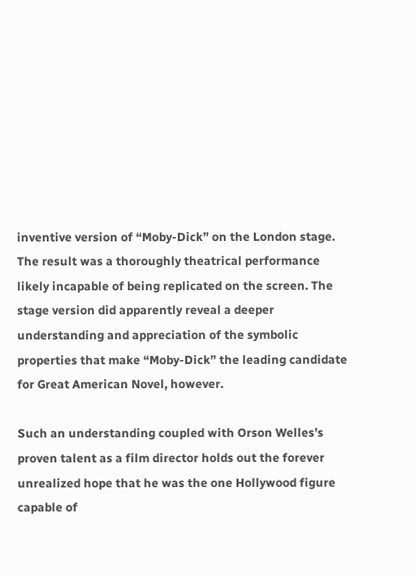inventive version of “Moby-Dick” on the London stage. The result was a thoroughly theatrical performance likely incapable of being replicated on the screen. The stage version did apparently reveal a deeper understanding and appreciation of the symbolic properties that make “Moby-Dick” the leading candidate for Great American Novel, however.

Such an understanding coupled with Orson Welles’s proven talent as a film director holds out the forever unrealized hope that he was the one Hollywood figure capable of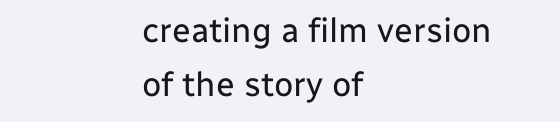creating a film version of the story of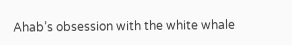Ahab’s obsession with the white whale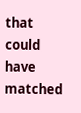that could have matched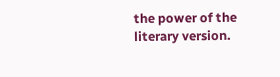the power of the literary version.